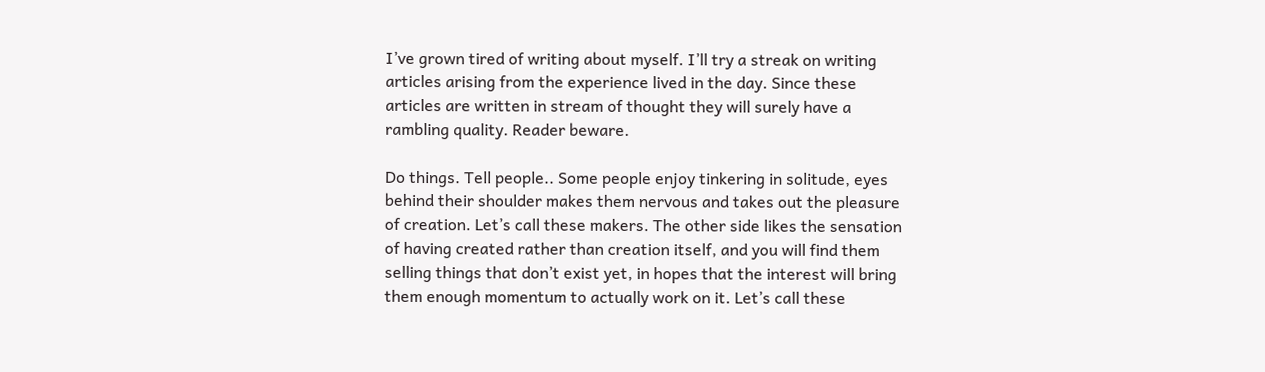I’ve grown tired of writing about myself. I’ll try a streak on writing articles arising from the experience lived in the day. Since these articles are written in stream of thought they will surely have a rambling quality. Reader beware.

Do things. Tell people.. Some people enjoy tinkering in solitude, eyes behind their shoulder makes them nervous and takes out the pleasure of creation. Let’s call these makers. The other side likes the sensation of having created rather than creation itself, and you will find them selling things that don’t exist yet, in hopes that the interest will bring them enough momentum to actually work on it. Let’s call these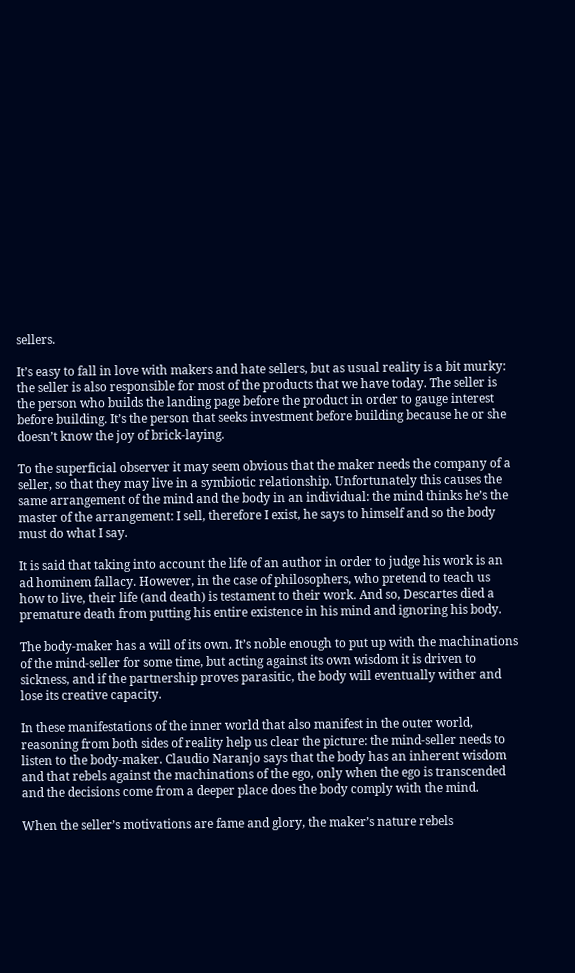sellers.

It’s easy to fall in love with makers and hate sellers, but as usual reality is a bit murky: the seller is also responsible for most of the products that we have today. The seller is the person who builds the landing page before the product in order to gauge interest before building. It’s the person that seeks investment before building because he or she doesn’t know the joy of brick-laying.

To the superficial observer it may seem obvious that the maker needs the company of a seller, so that they may live in a symbiotic relationship. Unfortunately this causes the same arrangement of the mind and the body in an individual: the mind thinks he’s the master of the arrangement: I sell, therefore I exist, he says to himself and so the body must do what I say.

It is said that taking into account the life of an author in order to judge his work is an ad hominem fallacy. However, in the case of philosophers, who pretend to teach us how to live, their life (and death) is testament to their work. And so, Descartes died a premature death from putting his entire existence in his mind and ignoring his body.

The body-maker has a will of its own. It’s noble enough to put up with the machinations of the mind-seller for some time, but acting against its own wisdom it is driven to sickness, and if the partnership proves parasitic, the body will eventually wither and lose its creative capacity.

In these manifestations of the inner world that also manifest in the outer world, reasoning from both sides of reality help us clear the picture: the mind-seller needs to listen to the body-maker. Claudio Naranjo says that the body has an inherent wisdom and that rebels against the machinations of the ego, only when the ego is transcended and the decisions come from a deeper place does the body comply with the mind.

When the seller’s motivations are fame and glory, the maker’s nature rebels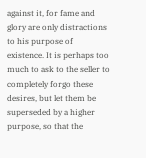against it, for fame and glory are only distractions to his purpose of existence. It is perhaps too much to ask to the seller to completely forgo these desires, but let them be superseded by a higher purpose, so that the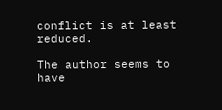conflict is at least reduced.

The author seems to have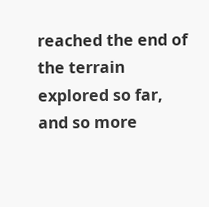reached the end of the terrain explored so far, and so more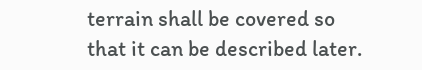terrain shall be covered so that it can be described later.